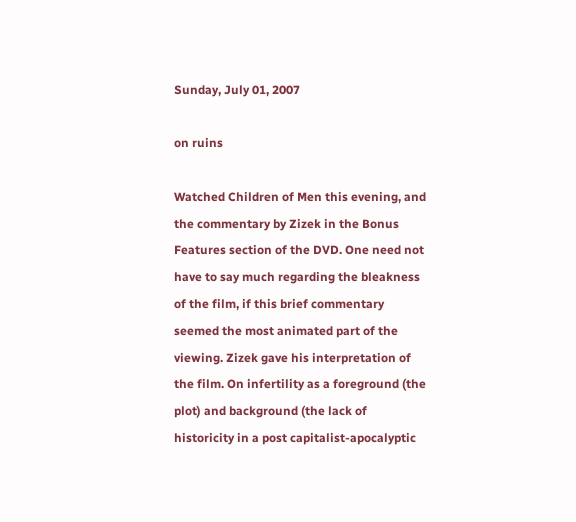Sunday, July 01, 2007

on ruins

Watched Children of Men this evening, and the commentary by Zizek in the Bonus Features section of the DVD. One need not have to say much regarding the bleakness of the film, if this brief commentary seemed the most animated part of the viewing. Zizek gave his interpretation of the film. On infertility as a foreground (the plot) and background (the lack of historicity in a post capitalist-apocalyptic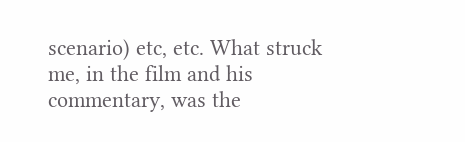scenario) etc, etc. What struck me, in the film and his commentary, was the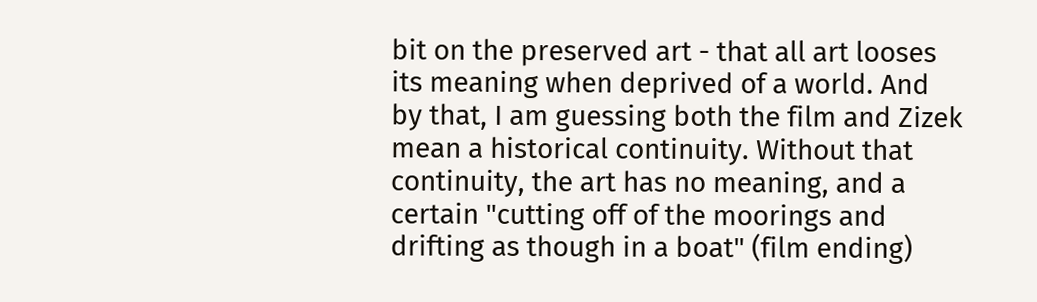bit on the preserved art - that all art looses its meaning when deprived of a world. And by that, I am guessing both the film and Zizek mean a historical continuity. Without that continuity, the art has no meaning, and a certain "cutting off of the moorings and drifting as though in a boat" (film ending)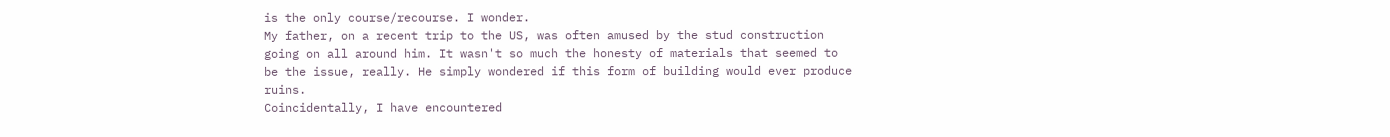is the only course/recourse. I wonder.
My father, on a recent trip to the US, was often amused by the stud construction going on all around him. It wasn't so much the honesty of materials that seemed to be the issue, really. He simply wondered if this form of building would ever produce ruins.
Coincidentally, I have encountered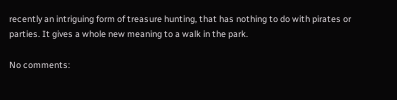recently an intriguing form of treasure hunting, that has nothing to do with pirates or parties. It gives a whole new meaning to a walk in the park.

No comments: